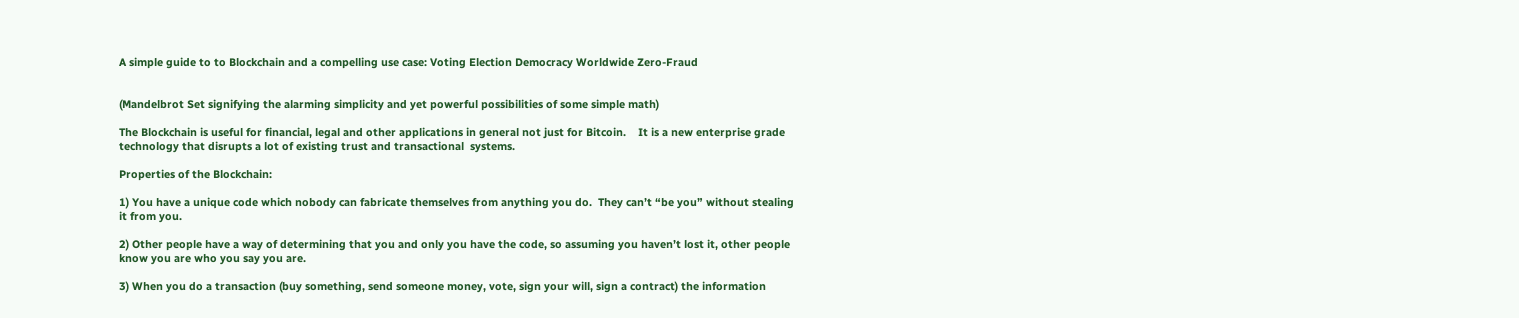A simple guide to to Blockchain and a compelling use case: Voting Election Democracy Worldwide Zero-Fraud


(Mandelbrot Set signifying the alarming simplicity and yet powerful possibilities of some simple math)

The Blockchain is useful for financial, legal and other applications in general not just for Bitcoin.    It is a new enterprise grade technology that disrupts a lot of existing trust and transactional  systems.

Properties of the Blockchain:

1) You have a unique code which nobody can fabricate themselves from anything you do.  They can’t “be you” without stealing it from you.

2) Other people have a way of determining that you and only you have the code, so assuming you haven’t lost it, other people know you are who you say you are.

3) When you do a transaction (buy something, send someone money, vote, sign your will, sign a contract) the information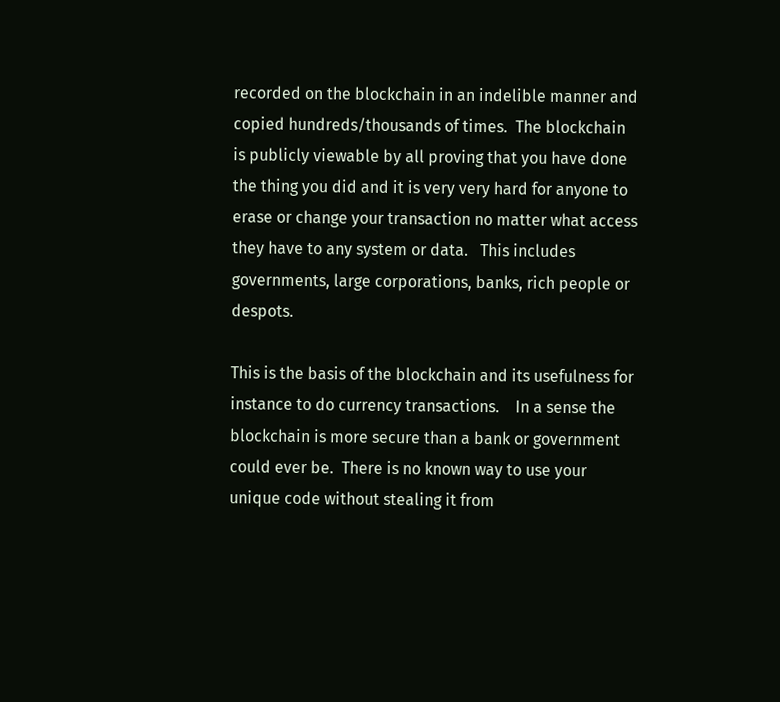recorded on the blockchain in an indelible manner and copied hundreds/thousands of times.  The blockchain is publicly viewable by all proving that you have done the thing you did and it is very very hard for anyone to erase or change your transaction no matter what access they have to any system or data.   This includes governments, large corporations, banks, rich people or despots.

This is the basis of the blockchain and its usefulness for instance to do currency transactions.    In a sense the blockchain is more secure than a bank or government could ever be.  There is no known way to use your unique code without stealing it from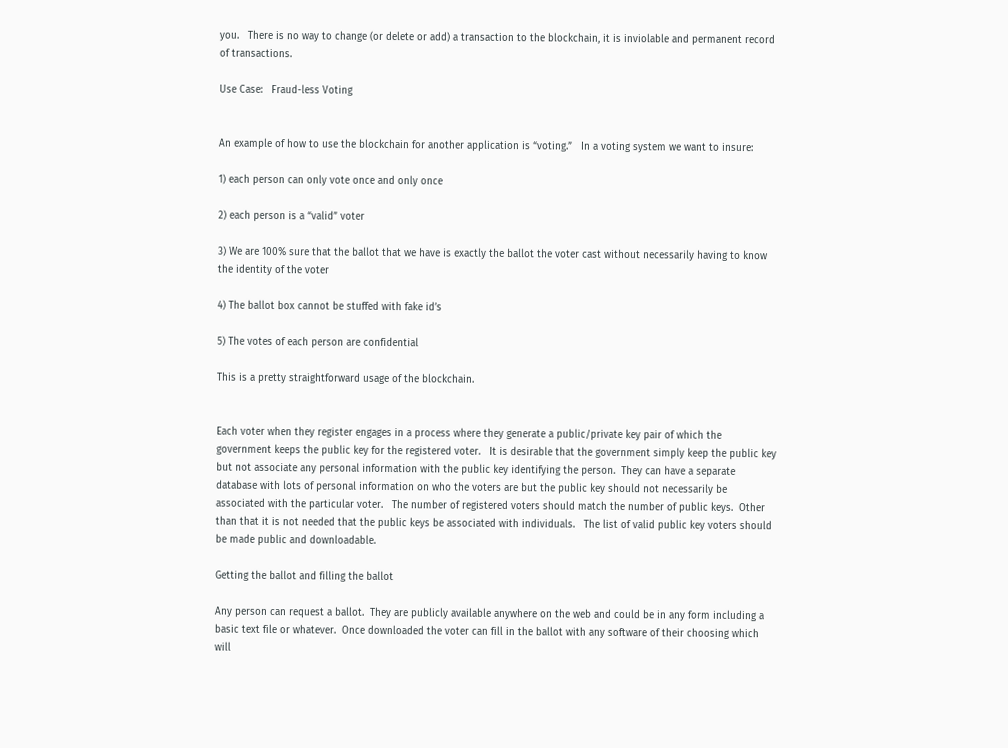you.   There is no way to change (or delete or add) a transaction to the blockchain, it is inviolable and permanent record of transactions.

Use Case:   Fraud-less Voting


An example of how to use the blockchain for another application is “voting.”   In a voting system we want to insure:

1) each person can only vote once and only once

2) each person is a “valid” voter

3) We are 100% sure that the ballot that we have is exactly the ballot the voter cast without necessarily having to know the identity of the voter

4) The ballot box cannot be stuffed with fake id’s

5) The votes of each person are confidential

This is a pretty straightforward usage of the blockchain.


Each voter when they register engages in a process where they generate a public/private key pair of which the government keeps the public key for the registered voter.   It is desirable that the government simply keep the public key but not associate any personal information with the public key identifying the person.  They can have a separate database with lots of personal information on who the voters are but the public key should not necessarily be associated with the particular voter.   The number of registered voters should match the number of public keys.  Other than that it is not needed that the public keys be associated with individuals.   The list of valid public key voters should be made public and downloadable.

Getting the ballot and filling the ballot

Any person can request a ballot.  They are publicly available anywhere on the web and could be in any form including a basic text file or whatever.  Once downloaded the voter can fill in the ballot with any software of their choosing which will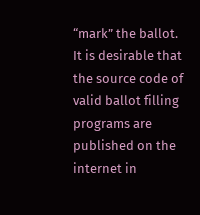“mark” the ballot.   It is desirable that the source code of valid ballot filling programs are published on the internet in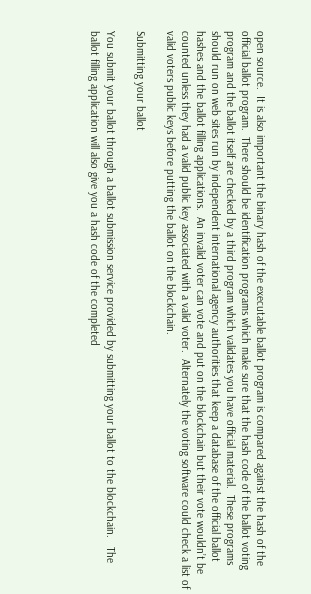open source.  It is also important the binary hash of the executable ballot program is compared against the hash of the official ballot program.  There should be identification programs which make sure that the hash code of the ballot voting program and the ballot itself are checked by a third program which validates you have official material.  These programs should run on web sites run by independent international agency authorities that keep a database of the official ballot hashes and the ballot filling applications.  An invalid voter can vote and put on the blockchain but their vote wouldn’t be counted unless they had a valid public key associated with a valid voter.  Alternately the voting software could check a list of valid voters public keys before putting the ballot on the blockchain.

Submitting your ballot

You submit your ballot through a ballot submission service provided by submitting your ballot to the blockchain.   The ballot filling application will also give you a hash code of the completed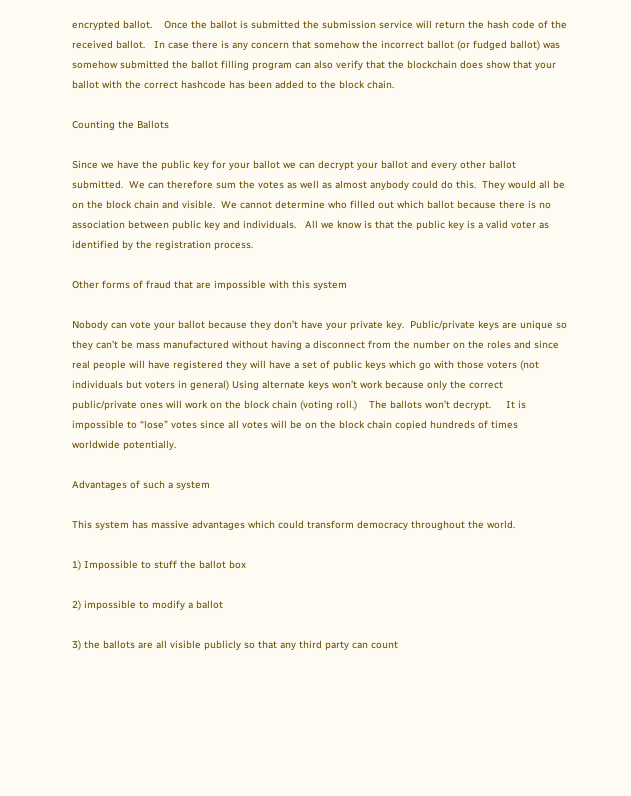encrypted ballot.    Once the ballot is submitted the submission service will return the hash code of the received ballot.   In case there is any concern that somehow the incorrect ballot (or fudged ballot) was somehow submitted the ballot filling program can also verify that the blockchain does show that your ballot with the correct hashcode has been added to the block chain.

Counting the Ballots

Since we have the public key for your ballot we can decrypt your ballot and every other ballot submitted.  We can therefore sum the votes as well as almost anybody could do this.  They would all be on the block chain and visible.  We cannot determine who filled out which ballot because there is no association between public key and individuals.   All we know is that the public key is a valid voter as identified by the registration process.

Other forms of fraud that are impossible with this system

Nobody can vote your ballot because they don’t have your private key.  Public/private keys are unique so they can’t be mass manufactured without having a disconnect from the number on the roles and since real people will have registered they will have a set of public keys which go with those voters (not individuals but voters in general) Using alternate keys won’t work because only the correct public/private ones will work on the block chain (voting roll.)    The ballots won’t decrypt.     It is impossible to “lose” votes since all votes will be on the block chain copied hundreds of times worldwide potentially.

Advantages of such a system

This system has massive advantages which could transform democracy throughout the world.

1) Impossible to stuff the ballot box

2) impossible to modify a ballot

3) the ballots are all visible publicly so that any third party can count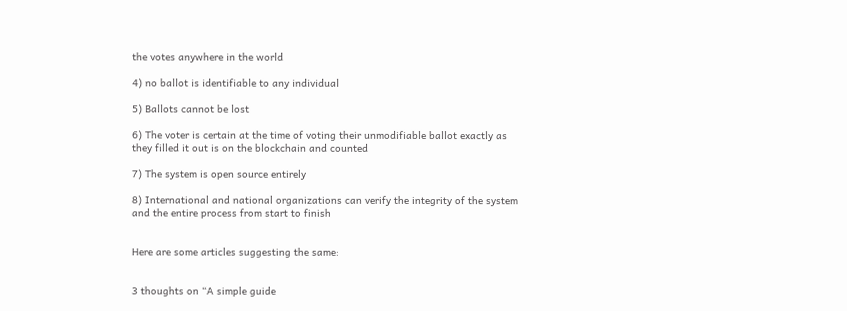the votes anywhere in the world

4) no ballot is identifiable to any individual

5) Ballots cannot be lost

6) The voter is certain at the time of voting their unmodifiable ballot exactly as they filled it out is on the blockchain and counted

7) The system is open source entirely

8) International and national organizations can verify the integrity of the system and the entire process from start to finish


Here are some articles suggesting the same:


3 thoughts on “A simple guide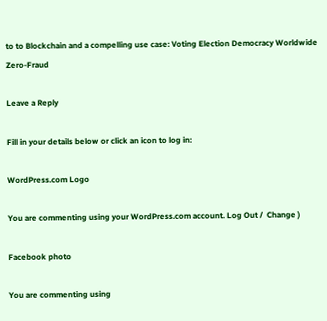to to Blockchain and a compelling use case: Voting Election Democracy Worldwide Zero-Fraud

Leave a Reply

Fill in your details below or click an icon to log in:

WordPress.com Logo

You are commenting using your WordPress.com account. Log Out /  Change )

Facebook photo

You are commenting using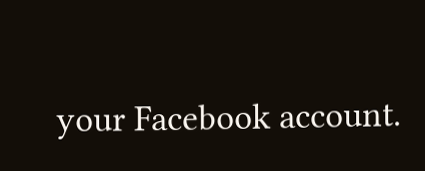your Facebook account.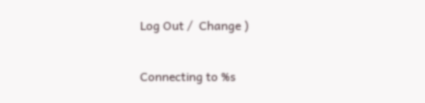Log Out /  Change )

Connecting to %s